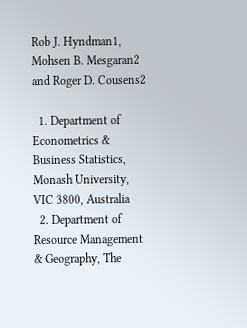Rob J. Hyndman1, Mohsen B. Mesgaran2 and Roger D. Cousens2

  1. Department of Econometrics & Business Statistics, Monash University, VIC 3800, Australia
  2. Department of Resource Management & Geography, The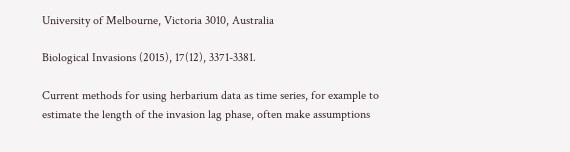University of Melbourne, Victoria 3010, Australia

Biological Invasions (2015), 17(12), 3371-3381.

Current methods for using herbarium data as time series, for example to estimate the length of the invasion lag phase, often make assumptions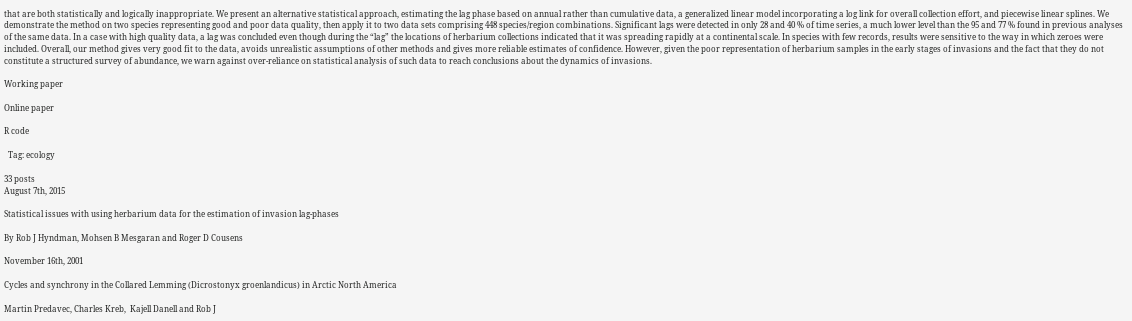that are both statistically and logically inappropriate. We present an alternative statistical approach, estimating the lag phase based on annual rather than cumulative data, a generalized linear model incorporating a log link for overall collection effort, and piecewise linear splines. We demonstrate the method on two species representing good and poor data quality, then apply it to two data sets comprising 448 species/region combinations. Significant lags were detected in only 28 and 40 % of time series, a much lower level than the 95 and 77 % found in previous analyses of the same data. In a case with high quality data, a lag was concluded even though during the “lag” the locations of herbarium collections indicated that it was spreading rapidly at a continental scale. In species with few records, results were sensitive to the way in which zeroes were included. Overall, our method gives very good fit to the data, avoids unrealistic assumptions of other methods and gives more reliable estimates of confidence. However, given the poor representation of herbarium samples in the early stages of invasions and the fact that they do not constitute a structured survey of abundance, we warn against over-reliance on statistical analysis of such data to reach conclusions about the dynamics of invasions.

Working paper

Online paper

R code

  Tag: ecology

33 posts
August 7th, 2015

Statistical issues with using herbarium data for the estimation of invasion lag-phases

By Rob J Hyndman, Mohsen B Mesgaran and Roger D Cousens

November 16th, 2001

Cycles and synchrony in the Collared Lemming (Dicrostonyx groenlandicus) in Arctic North America

Martin Predavec, Charles Kreb,  Kajell Danell and Rob J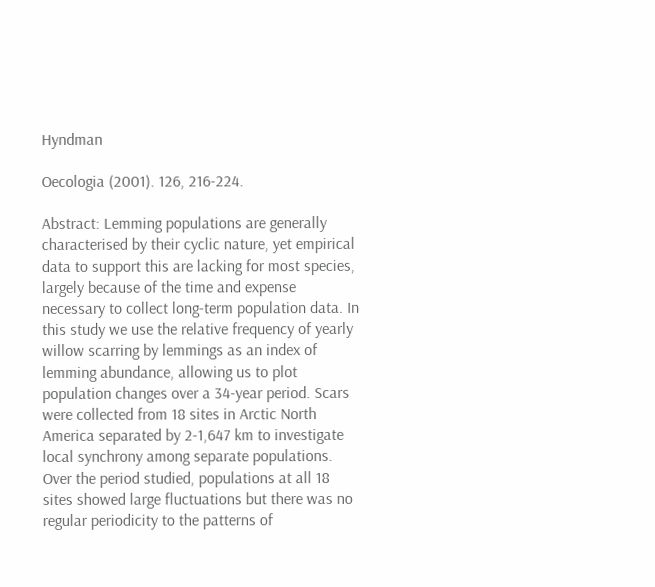Hyndman

Oecologia (2001). 126, 216-224.

Abstract: Lemming populations are generally characterised by their cyclic nature, yet empirical data to support this are lacking for most species, largely because of the time and expense necessary to collect long-term population data. In this study we use the relative frequency of yearly willow scarring by lemmings as an index of lemming abundance, allowing us to plot population changes over a 34-year period. Scars were collected from 18 sites in Arctic North America separated by 2-1,647 km to investigate local synchrony among separate populations. Over the period studied, populations at all 18 sites showed large fluctuations but there was no regular periodicity to the patterns of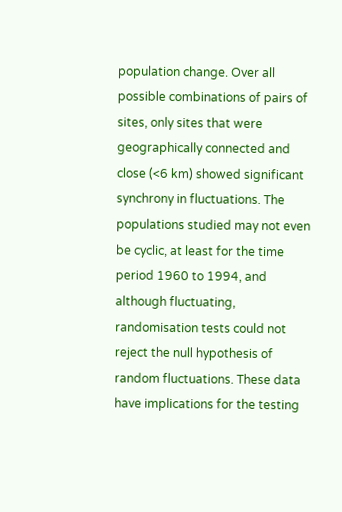population change. Over all possible combinations of pairs of sites, only sites that were geographically connected and close (<6 km) showed significant synchrony in fluctuations. The populations studied may not even be cyclic, at least for the time period 1960 to 1994, and although fluctuating, randomisation tests could not reject the null hypothesis of random fluctuations. These data have implications for the testing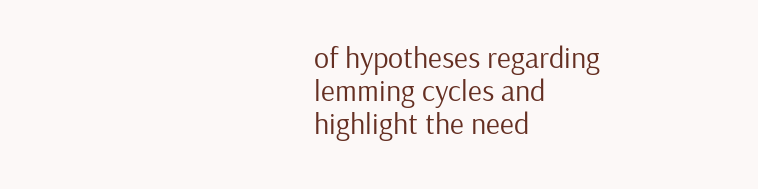of hypotheses regarding lemming cycles and highlight the need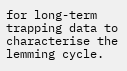for long-term trapping data to characterise the lemming cycle.